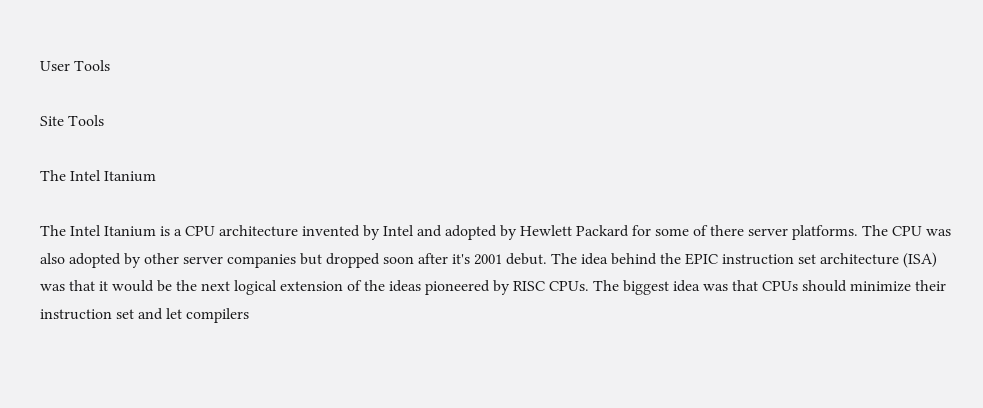User Tools

Site Tools

The Intel Itanium

The Intel Itanium is a CPU architecture invented by Intel and adopted by Hewlett Packard for some of there server platforms. The CPU was also adopted by other server companies but dropped soon after it's 2001 debut. The idea behind the EPIC instruction set architecture (ISA) was that it would be the next logical extension of the ideas pioneered by RISC CPUs. The biggest idea was that CPUs should minimize their instruction set and let compilers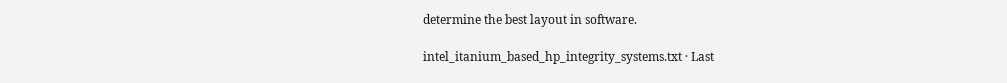determine the best layout in software.

intel_itanium_based_hp_integrity_systems.txt · Last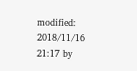modified: 2018/11/16 21:17 by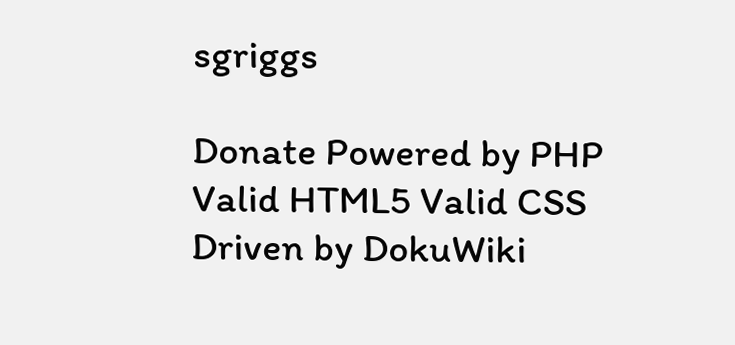sgriggs

Donate Powered by PHP Valid HTML5 Valid CSS Driven by DokuWiki